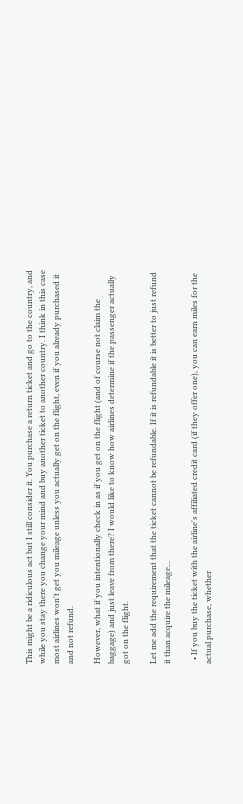This might be a ridiculous act but I still consider it. You purchase a return ticket and go to the country, and while you stay there you change your mind and buy another ticket to another country. I think in this case most airlines won't get you mileage unless you actually get on the flight, even if you already purchased it and not refund.

However, what if you intentionally check in as if you get on the flight (and of course not claim the baggage) and just leave from there? I would like to know how airlines determine if the passenger actually got on the flight.

Let me add the requirement that the ticket cannot be refundable. If it is refundable it is better to just refund it than acquire the mileage...

  • If you buy the ticket with the airline's affiliated credit card (if they offer one), you can earn miles for the actual purchase, whether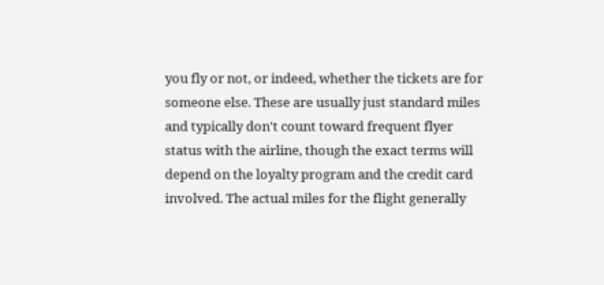you fly or not, or indeed, whether the tickets are for someone else. These are usually just standard miles and typically don't count toward frequent flyer status with the airline, though the exact terms will depend on the loyalty program and the credit card involved. The actual miles for the flight generally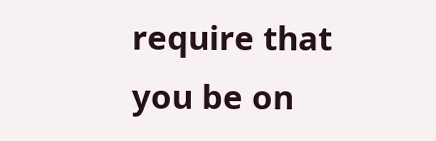require that you be on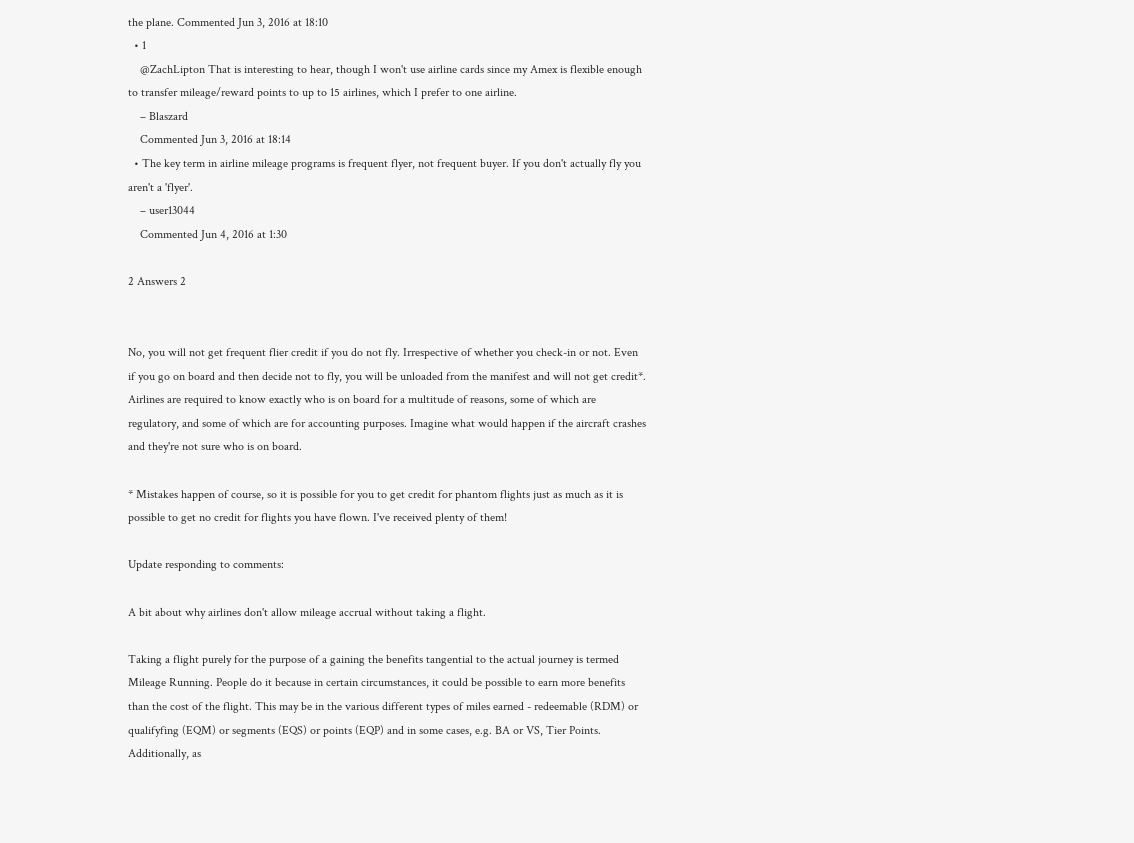the plane. Commented Jun 3, 2016 at 18:10
  • 1
    @ZachLipton That is interesting to hear, though I won't use airline cards since my Amex is flexible enough to transfer mileage/reward points to up to 15 airlines, which I prefer to one airline.
    – Blaszard
    Commented Jun 3, 2016 at 18:14
  • The key term in airline mileage programs is frequent flyer, not frequent buyer. If you don't actually fly you aren't a 'flyer'.
    – user13044
    Commented Jun 4, 2016 at 1:30

2 Answers 2


No, you will not get frequent flier credit if you do not fly. Irrespective of whether you check-in or not. Even if you go on board and then decide not to fly, you will be unloaded from the manifest and will not get credit*. Airlines are required to know exactly who is on board for a multitude of reasons, some of which are regulatory, and some of which are for accounting purposes. Imagine what would happen if the aircraft crashes and they're not sure who is on board.

* Mistakes happen of course, so it is possible for you to get credit for phantom flights just as much as it is possible to get no credit for flights you have flown. I've received plenty of them!

Update responding to comments:

A bit about why airlines don't allow mileage accrual without taking a flight.

Taking a flight purely for the purpose of a gaining the benefits tangential to the actual journey is termed Mileage Running. People do it because in certain circumstances, it could be possible to earn more benefits than the cost of the flight. This may be in the various different types of miles earned - redeemable (RDM) or qualifyfing (EQM) or segments (EQS) or points (EQP) and in some cases, e.g. BA or VS, Tier Points. Additionally, as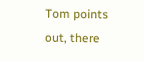Tom points out, there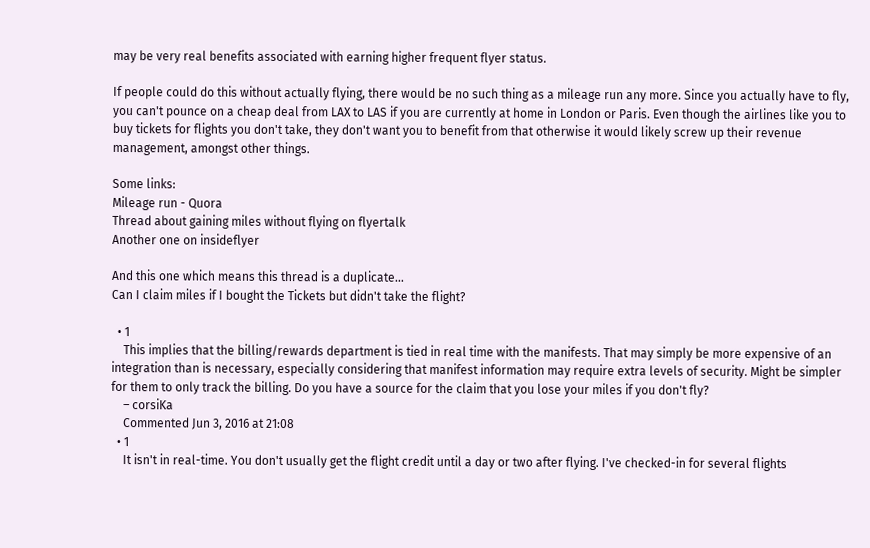may be very real benefits associated with earning higher frequent flyer status.

If people could do this without actually flying, there would be no such thing as a mileage run any more. Since you actually have to fly, you can't pounce on a cheap deal from LAX to LAS if you are currently at home in London or Paris. Even though the airlines like you to buy tickets for flights you don't take, they don't want you to benefit from that otherwise it would likely screw up their revenue management, amongst other things.

Some links:
Mileage run - Quora
Thread about gaining miles without flying on flyertalk
Another one on insideflyer

And this one which means this thread is a duplicate...
Can I claim miles if I bought the Tickets but didn't take the flight?

  • 1
    This implies that the billing/rewards department is tied in real time with the manifests. That may simply be more expensive of an integration than is necessary, especially considering that manifest information may require extra levels of security. Might be simpler for them to only track the billing. Do you have a source for the claim that you lose your miles if you don't fly?
    – corsiKa
    Commented Jun 3, 2016 at 21:08
  • 1
    It isn't in real-time. You don't usually get the flight credit until a day or two after flying. I've checked-in for several flights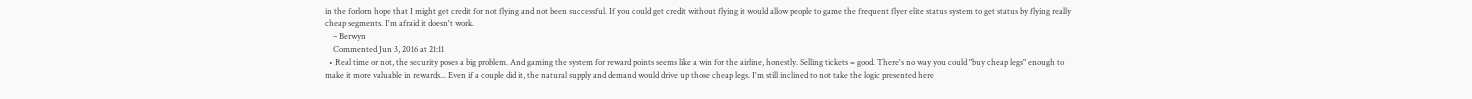in the forlorn hope that I might get credit for not flying and not been successful. If you could get credit without flying it would allow people to game the frequent flyer elite status system to get status by flying really cheap segments. I'm afraid it doesn't work.
    – Berwyn
    Commented Jun 3, 2016 at 21:11
  • Real time or not, the security poses a big problem. And gaming the system for reward points seems like a win for the airline, honestly. Selling tickets = good. There's no way you could "buy cheap legs" enough to make it more valuable in rewards... Even if a couple did it, the natural supply and demand would drive up those cheap legs. I'm still inclined to not take the logic presented here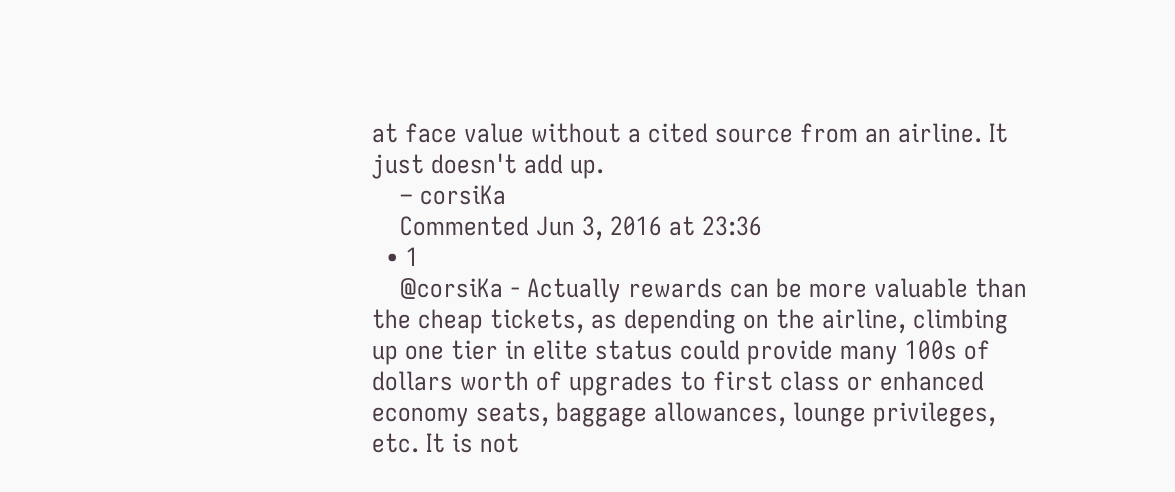at face value without a cited source from an airline. It just doesn't add up.
    – corsiKa
    Commented Jun 3, 2016 at 23:36
  • 1
    @corsiKa - Actually rewards can be more valuable than the cheap tickets, as depending on the airline, climbing up one tier in elite status could provide many 100s of dollars worth of upgrades to first class or enhanced economy seats, baggage allowances, lounge privileges, etc. It is not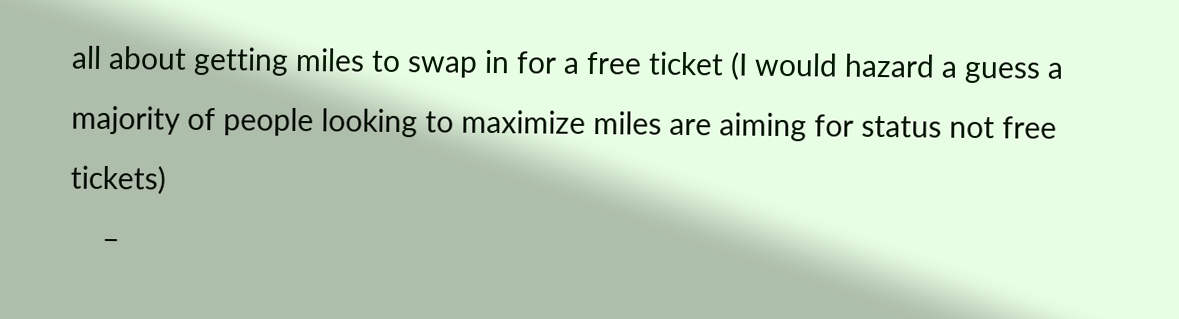all about getting miles to swap in for a free ticket (I would hazard a guess a majority of people looking to maximize miles are aiming for status not free tickets)
    –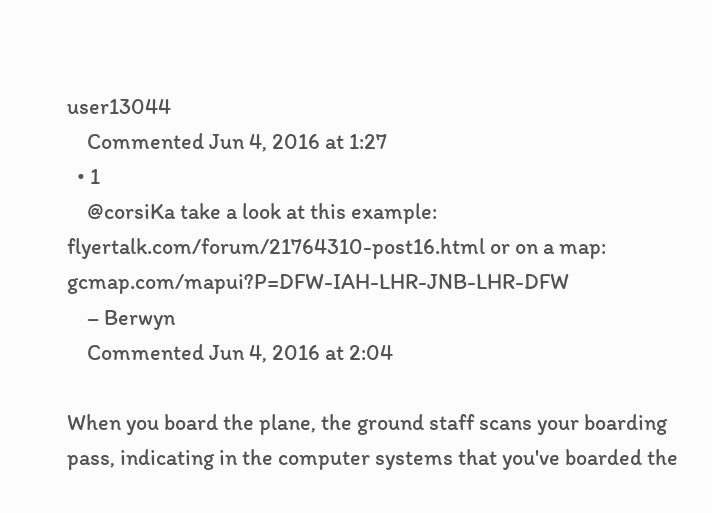user13044
    Commented Jun 4, 2016 at 1:27
  • 1
    @corsiKa take a look at this example: flyertalk.com/forum/21764310-post16.html or on a map: gcmap.com/mapui?P=DFW-IAH-LHR-JNB-LHR-DFW
    – Berwyn
    Commented Jun 4, 2016 at 2:04

When you board the plane, the ground staff scans your boarding pass, indicating in the computer systems that you've boarded the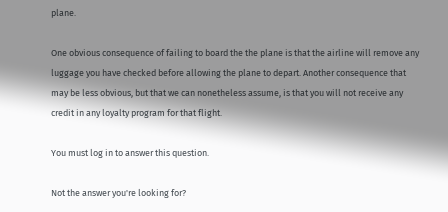plane.

One obvious consequence of failing to board the the plane is that the airline will remove any luggage you have checked before allowing the plane to depart. Another consequence that may be less obvious, but that we can nonetheless assume, is that you will not receive any credit in any loyalty program for that flight.

You must log in to answer this question.

Not the answer you're looking for?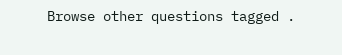Browse other questions tagged .